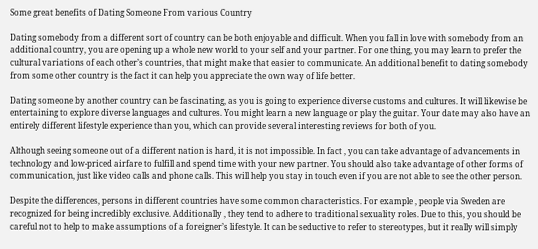Some great benefits of Dating Someone From various Country

Dating somebody from a different sort of country can be both enjoyable and difficult. When you fall in love with somebody from an additional country, you are opening up a whole new world to your self and your partner. For one thing, you may learn to prefer the cultural variations of each other’s countries, that might make that easier to communicate. An additional benefit to dating somebody from some other country is the fact it can help you appreciate the own way of life better.

Dating someone by another country can be fascinating, as you is going to experience diverse customs and cultures. It will likewise be entertaining to explore diverse languages and cultures. You might learn a new language or play the guitar. Your date may also have an entirely different lifestyle experience than you, which can provide several interesting reviews for both of you.

Although seeing someone out of a different nation is hard, it is not impossible. In fact , you can take advantage of advancements in technology and low-priced airfare to fulfill and spend time with your new partner. You should also take advantage of other forms of communication, just like video calls and phone calls. This will help you stay in touch even if you are not able to see the other person.

Despite the differences, persons in different countries have some common characteristics. For example , people via Sweden are recognized for being incredibly exclusive. Additionally , they tend to adhere to traditional sexuality roles. Due to this, you should be careful not to help to make assumptions of a foreigner’s lifestyle. It can be seductive to refer to stereotypes, but it really will simply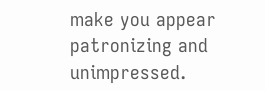make you appear patronizing and unimpressed.